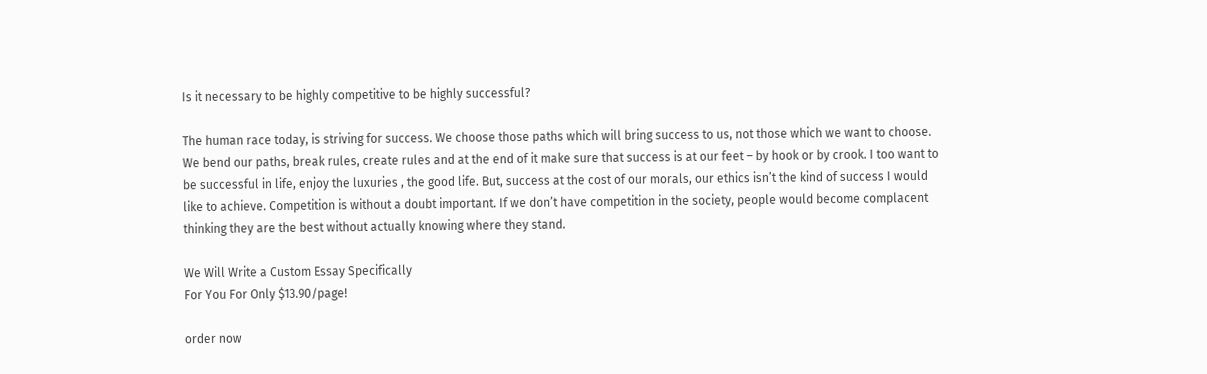Is it necessary to be highly competitive to be highly successful?

The human race today, is striving for success. We choose those paths which will bring success to us, not those which we want to choose. We bend our paths, break rules, create rules and at the end of it make sure that success is at our feet – by hook or by crook. I too want to be successful in life, enjoy the luxuries , the good life. But, success at the cost of our morals, our ethics isn’t the kind of success I would like to achieve. Competition is without a doubt important. If we don’t have competition in the society, people would become complacent thinking they are the best without actually knowing where they stand.

We Will Write a Custom Essay Specifically
For You For Only $13.90/page!

order now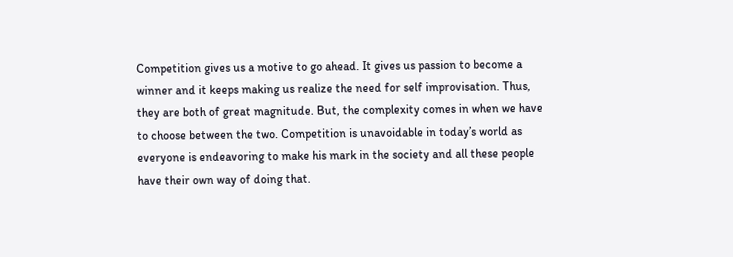Competition gives us a motive to go ahead. It gives us passion to become a winner and it keeps making us realize the need for self improvisation. Thus, they are both of great magnitude. But, the complexity comes in when we have to choose between the two. Competition is unavoidable in today’s world as everyone is endeavoring to make his mark in the society and all these people have their own way of doing that.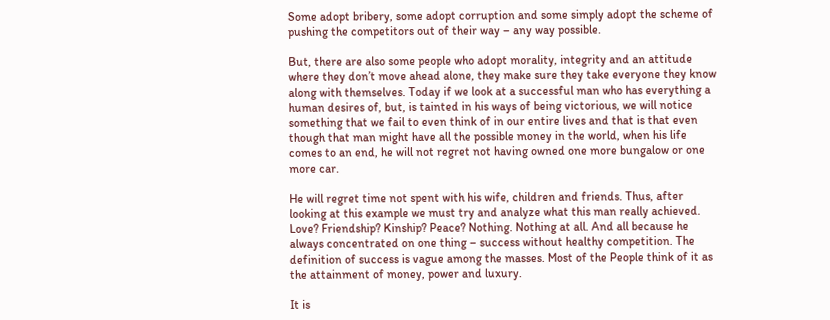Some adopt bribery, some adopt corruption and some simply adopt the scheme of pushing the competitors out of their way – any way possible.

But, there are also some people who adopt morality, integrity and an attitude where they don’t move ahead alone, they make sure they take everyone they know along with themselves. Today if we look at a successful man who has everything a human desires of, but, is tainted in his ways of being victorious, we will notice something that we fail to even think of in our entire lives and that is that even though that man might have all the possible money in the world, when his life comes to an end, he will not regret not having owned one more bungalow or one more car.

He will regret time not spent with his wife, children and friends. Thus, after looking at this example we must try and analyze what this man really achieved. Love? Friendship? Kinship? Peace? Nothing. Nothing at all. And all because he always concentrated on one thing – success without healthy competition. The definition of success is vague among the masses. Most of the People think of it as the attainment of money, power and luxury.

It is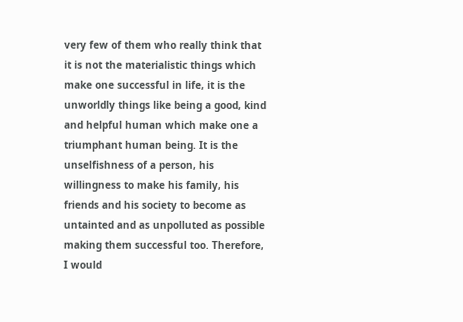very few of them who really think that it is not the materialistic things which make one successful in life, it is the unworldly things like being a good, kind and helpful human which make one a triumphant human being. It is the unselfishness of a person, his willingness to make his family, his friends and his society to become as untainted and as unpolluted as possible making them successful too. Therefore, I would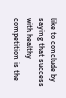like to conclude by saying that success with healthy competition is the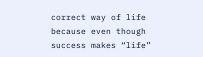correct way of life because even though success makes “life”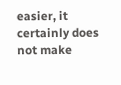easier, it certainly does not make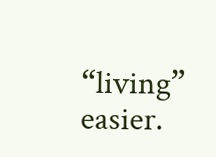“living” easier.